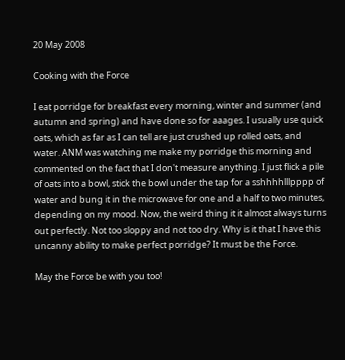20 May 2008

Cooking with the Force

I eat porridge for breakfast every morning, winter and summer (and autumn and spring) and have done so for aaages. I usually use quick oats, which as far as I can tell are just crushed up rolled oats, and water. ANM was watching me make my porridge this morning and commented on the fact that I don't measure anything. I just flick a pile of oats into a bowl, stick the bowl under the tap for a sshhhhlllpppp of water and bung it in the microwave for one and a half to two minutes, depending on my mood. Now, the weird thing it it almost always turns out perfectly. Not too sloppy and not too dry. Why is it that I have this uncanny ability to make perfect porridge? It must be the Force.

May the Force be with you too!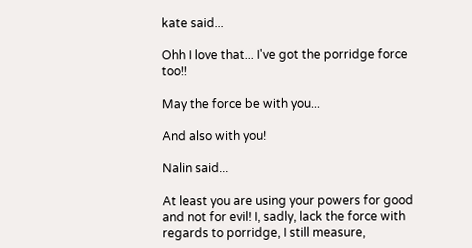kate said...

Ohh I love that... I've got the porridge force too!!

May the force be with you...

And also with you!

Nalin said...

At least you are using your powers for good and not for evil! I, sadly, lack the force with regards to porridge, I still measure,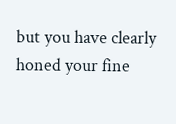but you have clearly honed your fine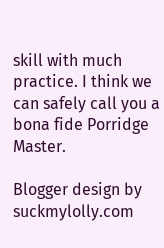skill with much practice. I think we can safely call you a bona fide Porridge Master.

Blogger design by suckmylolly.com